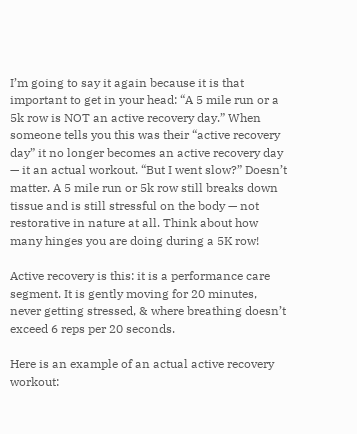I’m going to say it again because it is that important to get in your head: “A 5 mile run or a 5k row is NOT an active recovery day.” When someone tells you this was their “active recovery day” it no longer becomes an active recovery day — it an actual workout. “But I went slow?” Doesn’t matter. A 5 mile run or 5k row still breaks down tissue and is still stressful on the body — not restorative in nature at all. Think about how many hinges you are doing during a 5K row!

Active recovery is this: it is a performance care segment. It is gently moving for 20 minutes, never getting stressed, & where breathing doesn’t exceed 6 reps per 20 seconds.

Here is an example of an actual active recovery workout: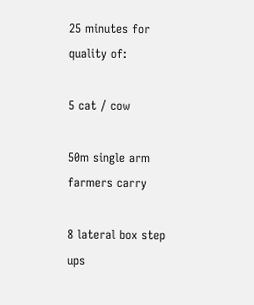25 minutes for quality of:

5 cat / cow

50m single arm farmers carry

8 lateral box step ups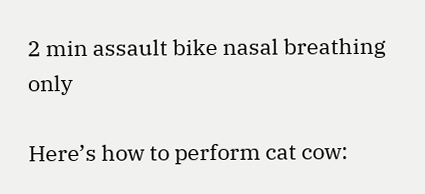2 min assault bike nasal breathing only

Here’s how to perform cat cow: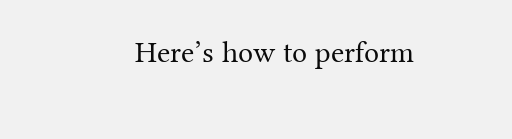Here’s how to perform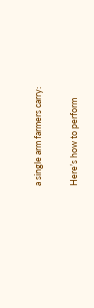a single arm farmers carry:

Here’s how to perform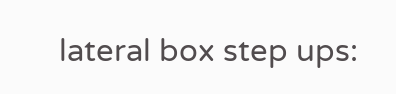lateral box step ups: